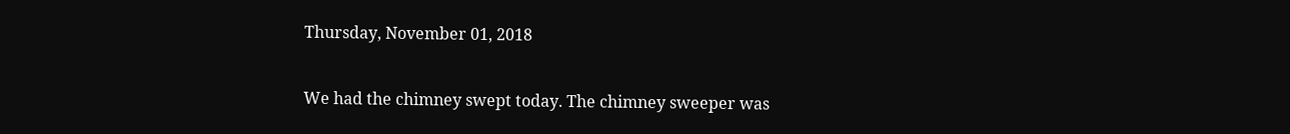Thursday, November 01, 2018


We had the chimney swept today. The chimney sweeper was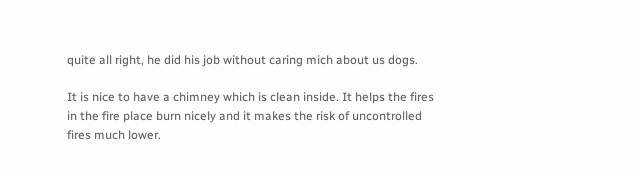quite all right, he did his job without caring mich about us dogs.

It is nice to have a chimney which is clean inside. It helps the fires in the fire place burn nicely and it makes the risk of uncontrolled fires much lower.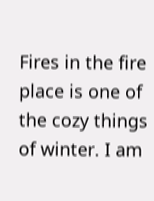Fires in the fire place is one of the cozy things of winter. I am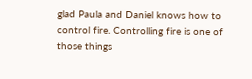glad Paula and Daniel knows how to control fire. Controlling fire is one of those things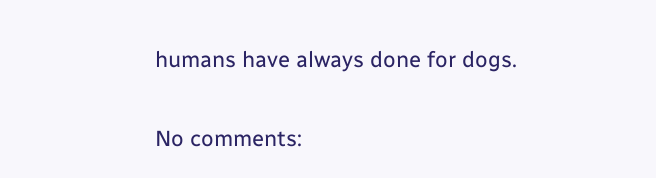humans have always done for dogs.

No comments: